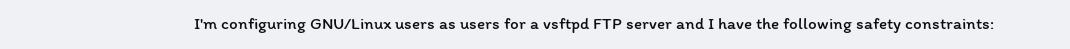I'm configuring GNU/Linux users as users for a vsftpd FTP server and I have the following safety constraints: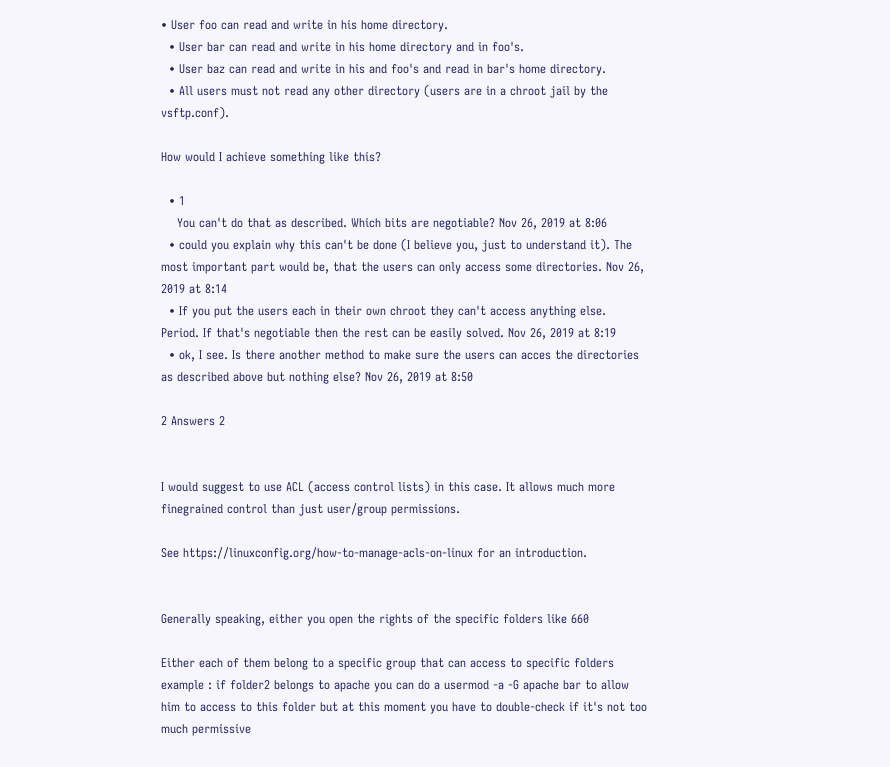• User foo can read and write in his home directory.
  • User bar can read and write in his home directory and in foo's.
  • User baz can read and write in his and foo's and read in bar's home directory.
  • All users must not read any other directory (users are in a chroot jail by the vsftp.conf).

How would I achieve something like this?

  • 1
    You can't do that as described. Which bits are negotiable? Nov 26, 2019 at 8:06
  • could you explain why this can't be done (I believe you, just to understand it). The most important part would be, that the users can only access some directories. Nov 26, 2019 at 8:14
  • If you put the users each in their own chroot they can't access anything else. Period. If that's negotiable then the rest can be easily solved. Nov 26, 2019 at 8:19
  • ok, I see. Is there another method to make sure the users can acces the directories as described above but nothing else? Nov 26, 2019 at 8:50

2 Answers 2


I would suggest to use ACL (access control lists) in this case. It allows much more finegrained control than just user/group permissions.

See https://linuxconfig.org/how-to-manage-acls-on-linux for an introduction.


Generally speaking, either you open the rights of the specific folders like 660

Either each of them belong to a specific group that can access to specific folders example : if folder2 belongs to apache you can do a usermod -a -G apache bar to allow him to access to this folder but at this moment you have to double-check if it's not too much permissive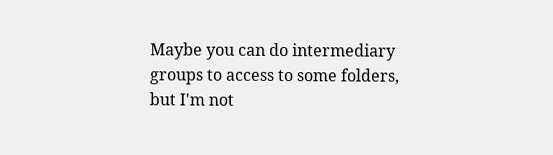Maybe you can do intermediary groups to access to some folders, but I'm not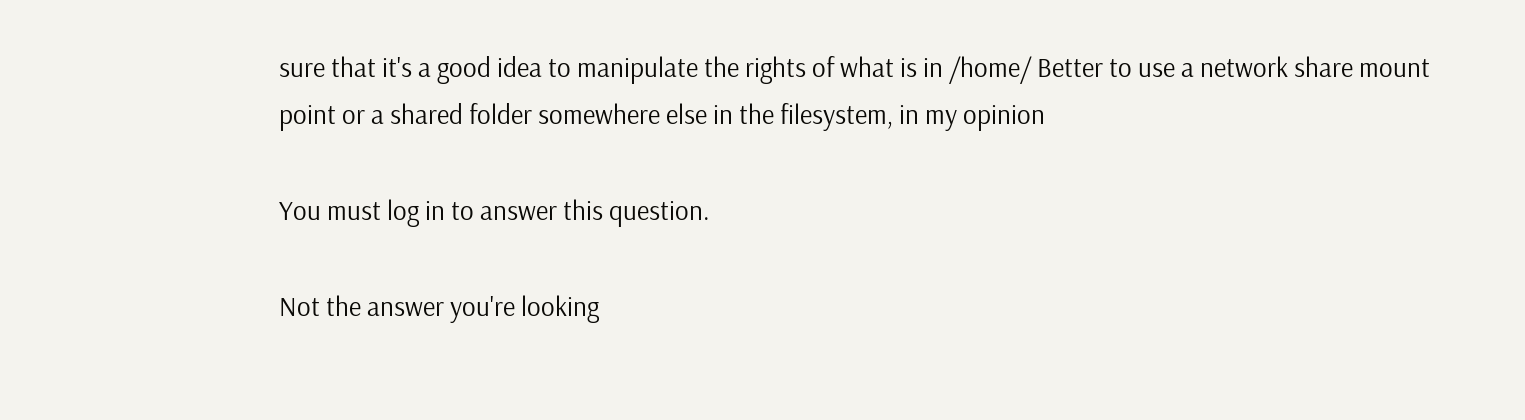sure that it's a good idea to manipulate the rights of what is in /home/ Better to use a network share mount point or a shared folder somewhere else in the filesystem, in my opinion

You must log in to answer this question.

Not the answer you're looking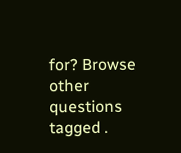for? Browse other questions tagged .